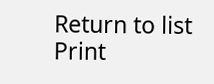Return to list       Print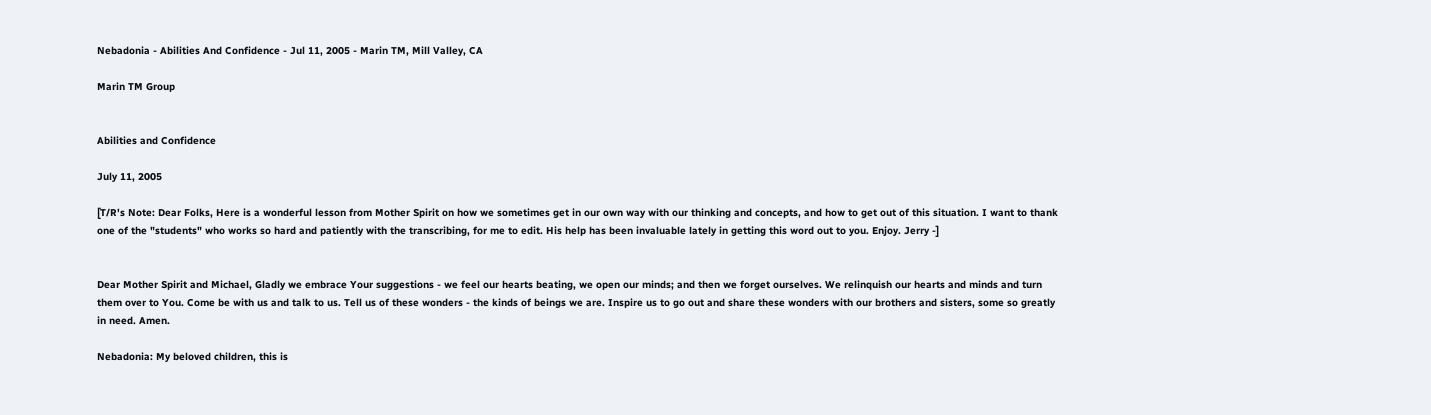Nebadonia - Abilities And Confidence - Jul 11, 2005 - Marin TM, Mill Valley, CA

Marin TM Group


Abilities and Confidence

July 11, 2005

[T/R's Note: Dear Folks, Here is a wonderful lesson from Mother Spirit on how we sometimes get in our own way with our thinking and concepts, and how to get out of this situation. I want to thank one of the "students" who works so hard and patiently with the transcribing, for me to edit. His help has been invaluable lately in getting this word out to you. Enjoy. Jerry -]


Dear Mother Spirit and Michael, Gladly we embrace Your suggestions - we feel our hearts beating, we open our minds; and then we forget ourselves. We relinquish our hearts and minds and turn them over to You. Come be with us and talk to us. Tell us of these wonders - the kinds of beings we are. Inspire us to go out and share these wonders with our brothers and sisters, some so greatly in need. Amen.

Nebadonia: My beloved children, this is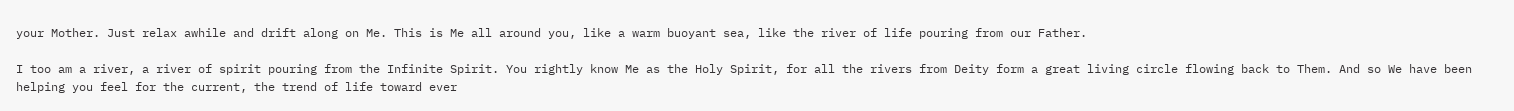your Mother. Just relax awhile and drift along on Me. This is Me all around you, like a warm buoyant sea, like the river of life pouring from our Father.

I too am a river, a river of spirit pouring from the Infinite Spirit. You rightly know Me as the Holy Spirit, for all the rivers from Deity form a great living circle flowing back to Them. And so We have been helping you feel for the current, the trend of life toward ever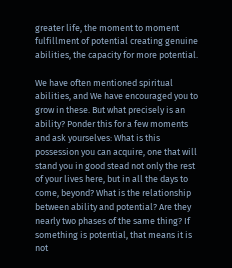greater life, the moment to moment fulfillment of potential creating genuine abilities, the capacity for more potential.

We have often mentioned spiritual abilities, and We have encouraged you to grow in these. But what precisely is an ability? Ponder this for a few moments and ask yourselves: What is this possession you can acquire, one that will stand you in good stead not only the rest of your lives here, but in all the days to come, beyond? What is the relationship between ability and potential? Are they nearly two phases of the same thing? If something is potential, that means it is not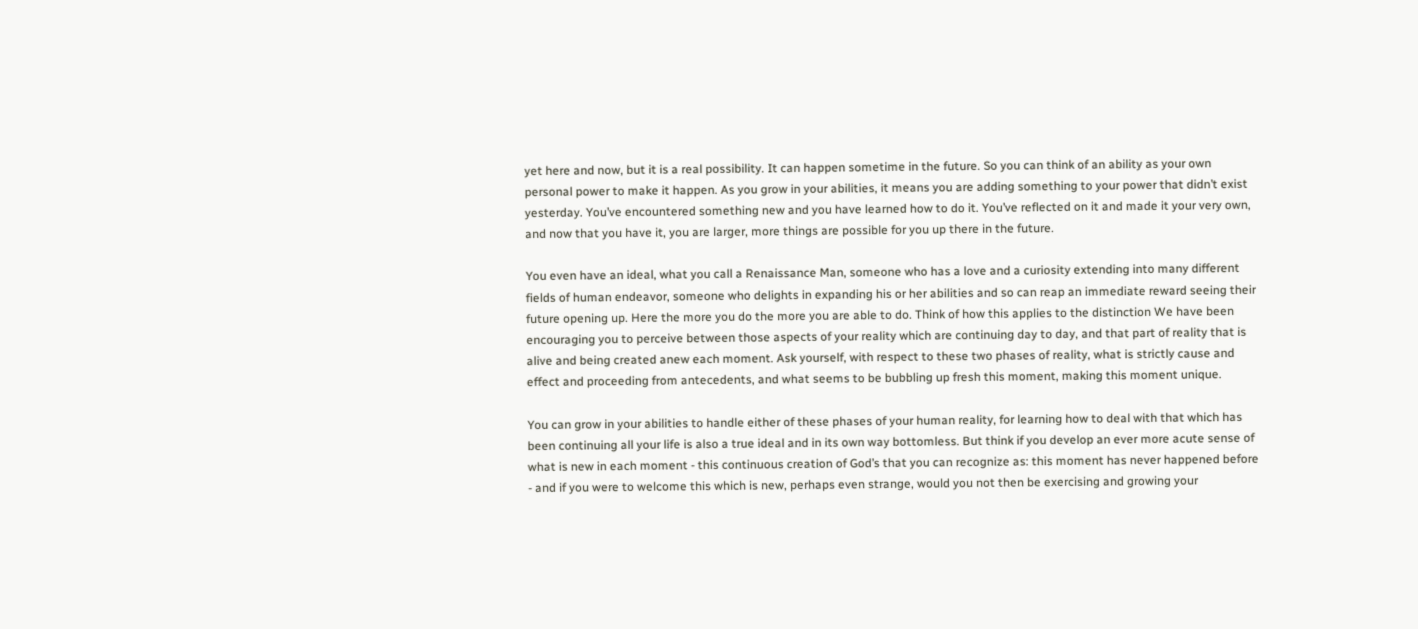yet here and now, but it is a real possibility. It can happen sometime in the future. So you can think of an ability as your own personal power to make it happen. As you grow in your abilities, it means you are adding something to your power that didn’t exist yesterday. You’ve encountered something new and you have learned how to do it. You’ve reflected on it and made it your very own, and now that you have it, you are larger, more things are possible for you up there in the future.

You even have an ideal, what you call a Renaissance Man, someone who has a love and a curiosity extending into many different fields of human endeavor, someone who delights in expanding his or her abilities and so can reap an immediate reward seeing their future opening up. Here the more you do the more you are able to do. Think of how this applies to the distinction We have been encouraging you to perceive between those aspects of your reality which are continuing day to day, and that part of reality that is alive and being created anew each moment. Ask yourself, with respect to these two phases of reality, what is strictly cause and effect and proceeding from antecedents, and what seems to be bubbling up fresh this moment, making this moment unique.

You can grow in your abilities to handle either of these phases of your human reality, for learning how to deal with that which has been continuing all your life is also a true ideal and in its own way bottomless. But think if you develop an ever more acute sense of what is new in each moment - this continuous creation of God’s that you can recognize as: this moment has never happened before - and if you were to welcome this which is new, perhaps even strange, would you not then be exercising and growing your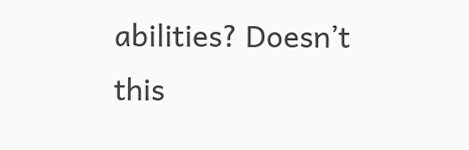abilities? Doesn’t this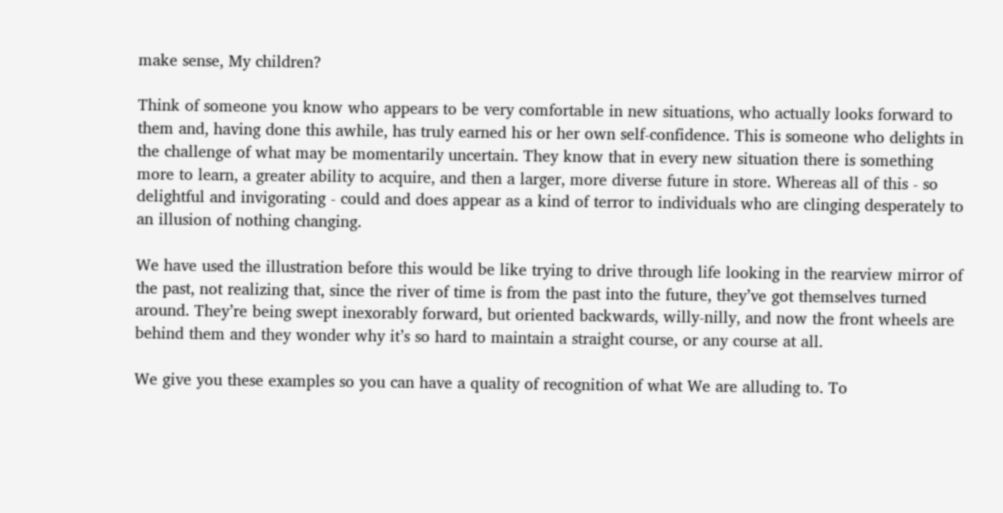make sense, My children?

Think of someone you know who appears to be very comfortable in new situations, who actually looks forward to them and, having done this awhile, has truly earned his or her own self-confidence. This is someone who delights in the challenge of what may be momentarily uncertain. They know that in every new situation there is something more to learn, a greater ability to acquire, and then a larger, more diverse future in store. Whereas all of this - so delightful and invigorating - could and does appear as a kind of terror to individuals who are clinging desperately to an illusion of nothing changing.

We have used the illustration before this would be like trying to drive through life looking in the rearview mirror of the past, not realizing that, since the river of time is from the past into the future, they’ve got themselves turned around. They’re being swept inexorably forward, but oriented backwards, willy-nilly, and now the front wheels are behind them and they wonder why it’s so hard to maintain a straight course, or any course at all.

We give you these examples so you can have a quality of recognition of what We are alluding to. To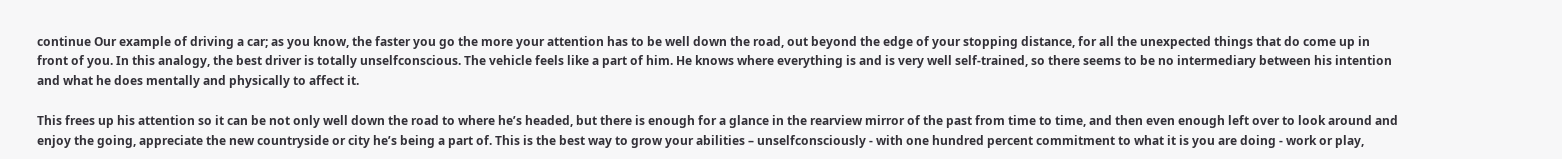continue Our example of driving a car; as you know, the faster you go the more your attention has to be well down the road, out beyond the edge of your stopping distance, for all the unexpected things that do come up in front of you. In this analogy, the best driver is totally unselfconscious. The vehicle feels like a part of him. He knows where everything is and is very well self-trained, so there seems to be no intermediary between his intention and what he does mentally and physically to affect it.

This frees up his attention so it can be not only well down the road to where he’s headed, but there is enough for a glance in the rearview mirror of the past from time to time, and then even enough left over to look around and enjoy the going, appreciate the new countryside or city he’s being a part of. This is the best way to grow your abilities – unselfconsciously - with one hundred percent commitment to what it is you are doing - work or play,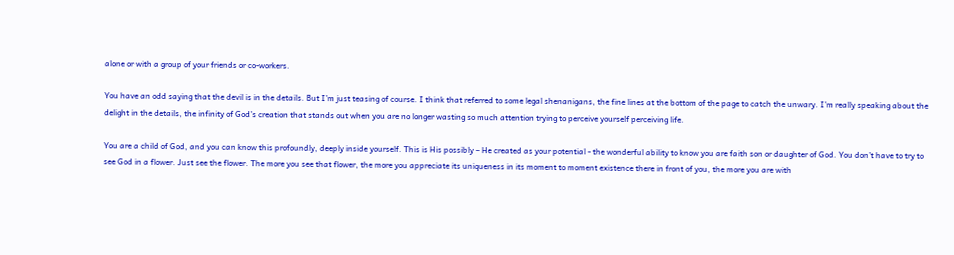alone or with a group of your friends or co-workers.

You have an odd saying that the devil is in the details. But I’m just teasing of course. I think that referred to some legal shenanigans, the fine lines at the bottom of the page to catch the unwary. I’m really speaking about the delight in the details, the infinity of God’s creation that stands out when you are no longer wasting so much attention trying to perceive yourself perceiving life.

You are a child of God, and you can know this profoundly, deeply inside yourself. This is His possibly – He created as your potential - the wonderful ability to know you are faith son or daughter of God. You don’t have to try to see God in a flower. Just see the flower. The more you see that flower, the more you appreciate its uniqueness in its moment to moment existence there in front of you, the more you are with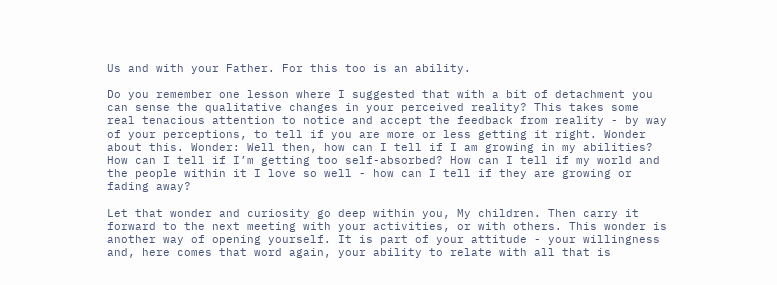Us and with your Father. For this too is an ability.

Do you remember one lesson where I suggested that with a bit of detachment you can sense the qualitative changes in your perceived reality? This takes some real tenacious attention to notice and accept the feedback from reality - by way of your perceptions, to tell if you are more or less getting it right. Wonder about this. Wonder: Well then, how can I tell if I am growing in my abilities? How can I tell if I’m getting too self-absorbed? How can I tell if my world and the people within it I love so well - how can I tell if they are growing or fading away?

Let that wonder and curiosity go deep within you, My children. Then carry it forward to the next meeting with your activities, or with others. This wonder is another way of opening yourself. It is part of your attitude - your willingness and, here comes that word again, your ability to relate with all that is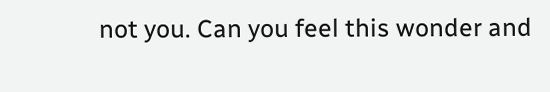not you. Can you feel this wonder and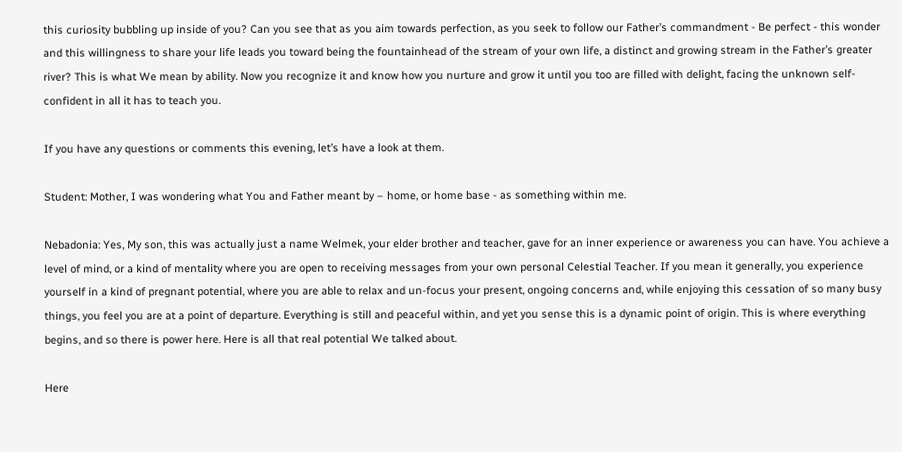this curiosity bubbling up inside of you? Can you see that as you aim towards perfection, as you seek to follow our Father’s commandment - Be perfect - this wonder and this willingness to share your life leads you toward being the fountainhead of the stream of your own life, a distinct and growing stream in the Father’s greater river? This is what We mean by ability. Now you recognize it and know how you nurture and grow it until you too are filled with delight, facing the unknown self-confident in all it has to teach you.

If you have any questions or comments this evening, let’s have a look at them.

Student: Mother, I was wondering what You and Father meant by – home, or home base - as something within me.

Nebadonia: Yes, My son, this was actually just a name Welmek, your elder brother and teacher, gave for an inner experience or awareness you can have. You achieve a level of mind, or a kind of mentality where you are open to receiving messages from your own personal Celestial Teacher. If you mean it generally, you experience yourself in a kind of pregnant potential, where you are able to relax and un-focus your present, ongoing concerns and, while enjoying this cessation of so many busy things, you feel you are at a point of departure. Everything is still and peaceful within, and yet you sense this is a dynamic point of origin. This is where everything begins, and so there is power here. Here is all that real potential We talked about.

Here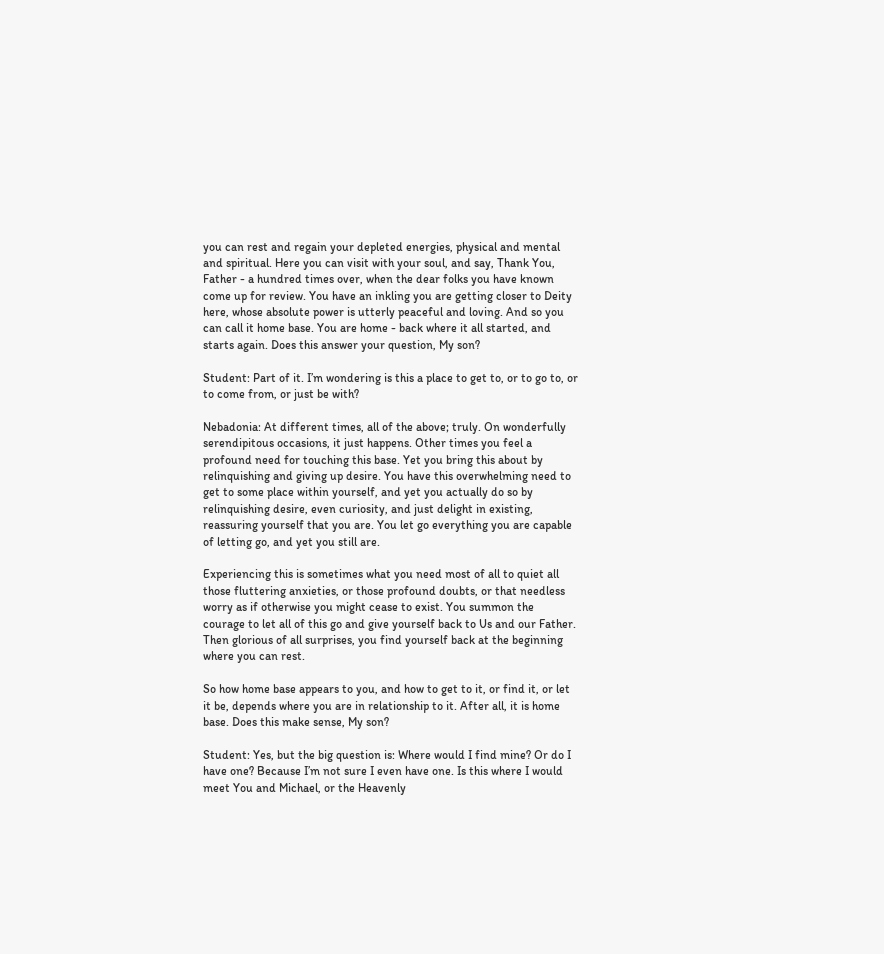you can rest and regain your depleted energies, physical and mental and spiritual. Here you can visit with your soul, and say, Thank You, Father - a hundred times over, when the dear folks you have known come up for review. You have an inkling you are getting closer to Deity here, whose absolute power is utterly peaceful and loving. And so you can call it home base. You are home - back where it all started, and starts again. Does this answer your question, My son?

Student: Part of it. I’m wondering is this a place to get to, or to go to, or to come from, or just be with?

Nebadonia: At different times, all of the above; truly. On wonderfully serendipitous occasions, it just happens. Other times you feel a profound need for touching this base. Yet you bring this about by relinquishing and giving up desire. You have this overwhelming need to get to some place within yourself, and yet you actually do so by relinquishing desire, even curiosity, and just delight in existing, reassuring yourself that you are. You let go everything you are capable of letting go, and yet you still are.

Experiencing this is sometimes what you need most of all to quiet all those fluttering anxieties, or those profound doubts, or that needless worry as if otherwise you might cease to exist. You summon the courage to let all of this go and give yourself back to Us and our Father. Then glorious of all surprises, you find yourself back at the beginning where you can rest.

So how home base appears to you, and how to get to it, or find it, or let it be, depends where you are in relationship to it. After all, it is home base. Does this make sense, My son?

Student: Yes, but the big question is: Where would I find mine? Or do I have one? Because I’m not sure I even have one. Is this where I would meet You and Michael, or the Heavenly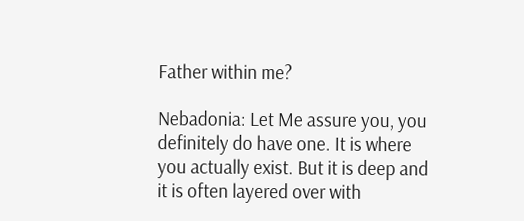Father within me?

Nebadonia: Let Me assure you, you definitely do have one. It is where you actually exist. But it is deep and it is often layered over with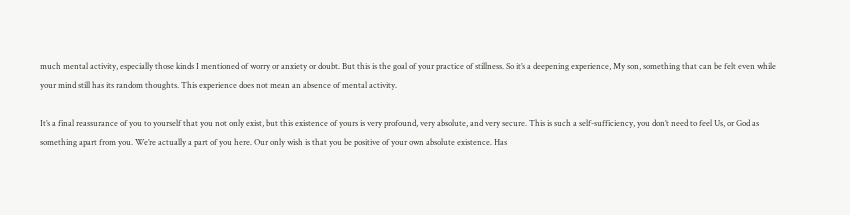much mental activity, especially those kinds I mentioned of worry or anxiety or doubt. But this is the goal of your practice of stillness. So it’s a deepening experience, My son, something that can be felt even while your mind still has its random thoughts. This experience does not mean an absence of mental activity.

It’s a final reassurance of you to yourself that you not only exist, but this existence of yours is very profound, very absolute, and very secure. This is such a self-sufficiency, you don’t need to feel Us, or God as something apart from you. We’re actually a part of you here. Our only wish is that you be positive of your own absolute existence. Has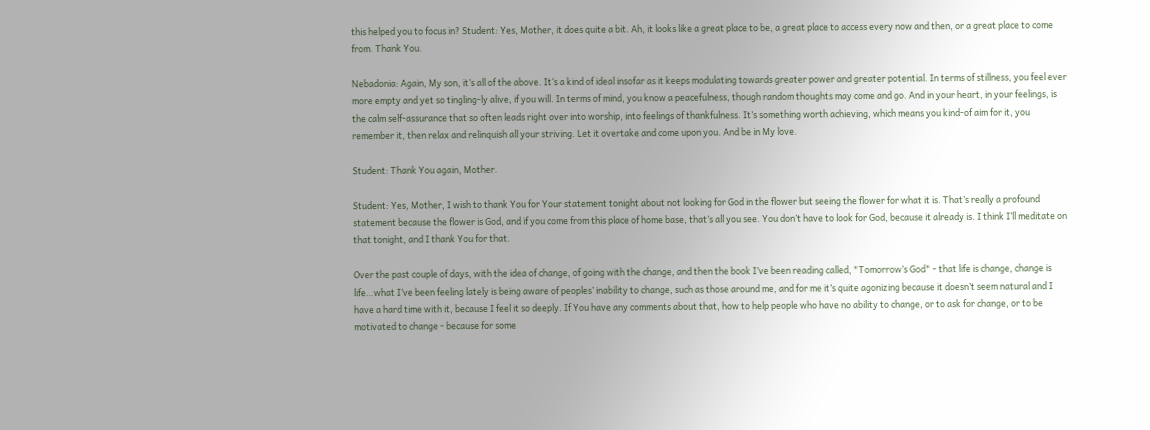this helped you to focus in? Student: Yes, Mother, it does quite a bit. Ah, it looks like a great place to be, a great place to access every now and then, or a great place to come from. Thank You.

Nebadonia: Again, My son, it’s all of the above. It’s a kind of ideal insofar as it keeps modulating towards greater power and greater potential. In terms of stillness, you feel ever more empty and yet so tingling-ly alive, if you will. In terms of mind, you know a peacefulness, though random thoughts may come and go. And in your heart, in your feelings, is the calm self-assurance that so often leads right over into worship, into feelings of thankfulness. It’s something worth achieving, which means you kind-of aim for it, you remember it, then relax and relinquish all your striving. Let it overtake and come upon you. And be in My love.

Student: Thank You again, Mother.

Student: Yes, Mother, I wish to thank You for Your statement tonight about not looking for God in the flower but seeing the flower for what it is. That’s really a profound statement because the flower is God, and if you come from this place of home base, that’s all you see. You don’t have to look for God, because it already is. I think I’ll meditate on that tonight, and I thank You for that.

Over the past couple of days, with the idea of change, of going with the change, and then the book I’ve been reading called, "Tomorrow’s God" - that life is change, change is life…what I’ve been feeling lately is being aware of peoples’ inability to change, such as those around me, and for me it’s quite agonizing because it doesn’t seem natural and I have a hard time with it, because I feel it so deeply. If You have any comments about that, how to help people who have no ability to change, or to ask for change, or to be motivated to change - because for some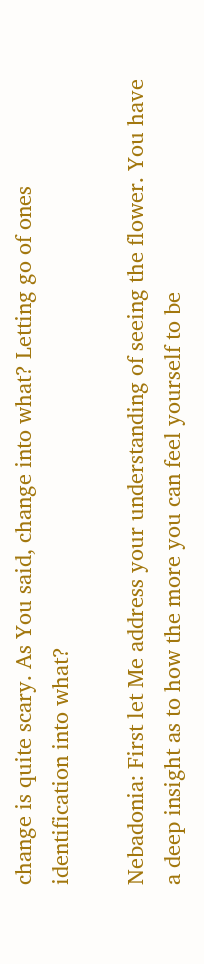change is quite scary. As You said, change into what? Letting go of ones identification into what?

Nebadonia: First let Me address your understanding of seeing the flower. You have a deep insight as to how the more you can feel yourself to be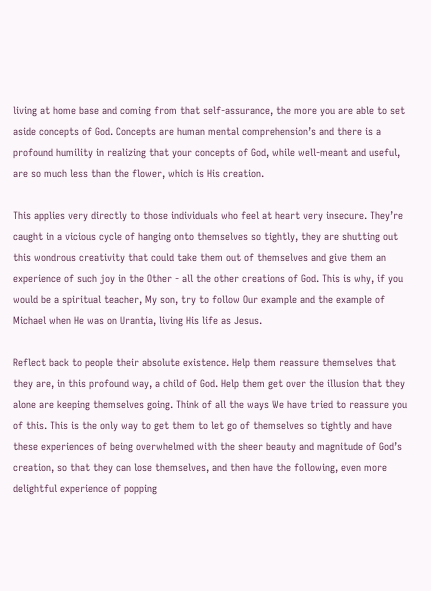living at home base and coming from that self-assurance, the more you are able to set aside concepts of God. Concepts are human mental comprehension’s and there is a profound humility in realizing that your concepts of God, while well-meant and useful, are so much less than the flower, which is His creation.

This applies very directly to those individuals who feel at heart very insecure. They’re caught in a vicious cycle of hanging onto themselves so tightly, they are shutting out this wondrous creativity that could take them out of themselves and give them an experience of such joy in the Other - all the other creations of God. This is why, if you would be a spiritual teacher, My son, try to follow Our example and the example of Michael when He was on Urantia, living His life as Jesus.

Reflect back to people their absolute existence. Help them reassure themselves that they are, in this profound way, a child of God. Help them get over the illusion that they alone are keeping themselves going. Think of all the ways We have tried to reassure you of this. This is the only way to get them to let go of themselves so tightly and have these experiences of being overwhelmed with the sheer beauty and magnitude of God’s creation, so that they can lose themselves, and then have the following, even more delightful experience of popping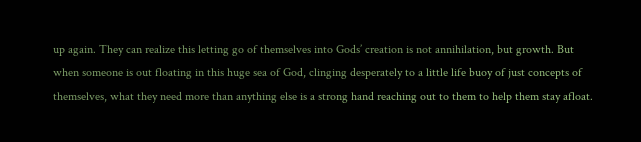up again. They can realize this letting go of themselves into Gods’ creation is not annihilation, but growth. But when someone is out floating in this huge sea of God, clinging desperately to a little life buoy of just concepts of themselves, what they need more than anything else is a strong hand reaching out to them to help them stay afloat.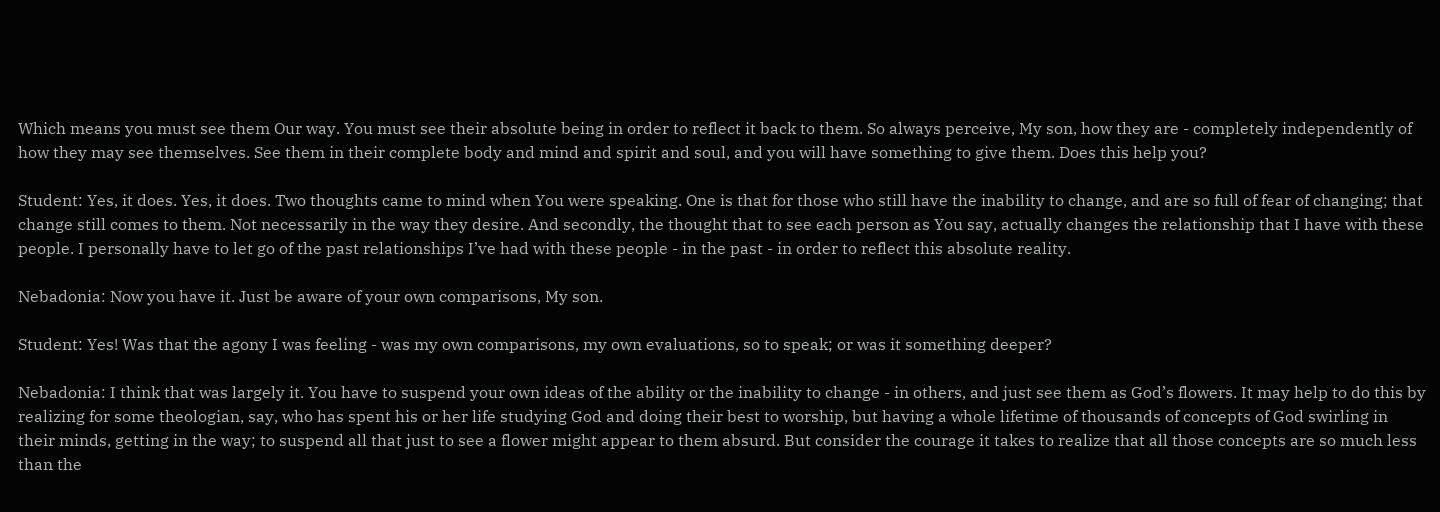Which means you must see them Our way. You must see their absolute being in order to reflect it back to them. So always perceive, My son, how they are - completely independently of how they may see themselves. See them in their complete body and mind and spirit and soul, and you will have something to give them. Does this help you?

Student: Yes, it does. Yes, it does. Two thoughts came to mind when You were speaking. One is that for those who still have the inability to change, and are so full of fear of changing; that change still comes to them. Not necessarily in the way they desire. And secondly, the thought that to see each person as You say, actually changes the relationship that I have with these people. I personally have to let go of the past relationships I’ve had with these people - in the past - in order to reflect this absolute reality.

Nebadonia: Now you have it. Just be aware of your own comparisons, My son.

Student: Yes! Was that the agony I was feeling - was my own comparisons, my own evaluations, so to speak; or was it something deeper?

Nebadonia: I think that was largely it. You have to suspend your own ideas of the ability or the inability to change - in others, and just see them as God’s flowers. It may help to do this by realizing for some theologian, say, who has spent his or her life studying God and doing their best to worship, but having a whole lifetime of thousands of concepts of God swirling in their minds, getting in the way; to suspend all that just to see a flower might appear to them absurd. But consider the courage it takes to realize that all those concepts are so much less than the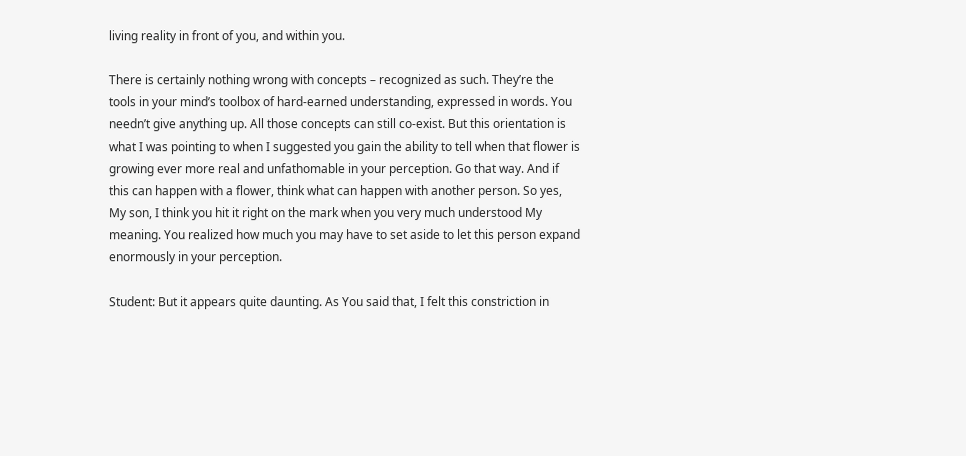living reality in front of you, and within you.

There is certainly nothing wrong with concepts – recognized as such. They’re the tools in your mind’s toolbox of hard-earned understanding, expressed in words. You needn’t give anything up. All those concepts can still co-exist. But this orientation is what I was pointing to when I suggested you gain the ability to tell when that flower is growing ever more real and unfathomable in your perception. Go that way. And if this can happen with a flower, think what can happen with another person. So yes, My son, I think you hit it right on the mark when you very much understood My meaning. You realized how much you may have to set aside to let this person expand enormously in your perception.

Student: But it appears quite daunting. As You said that, I felt this constriction in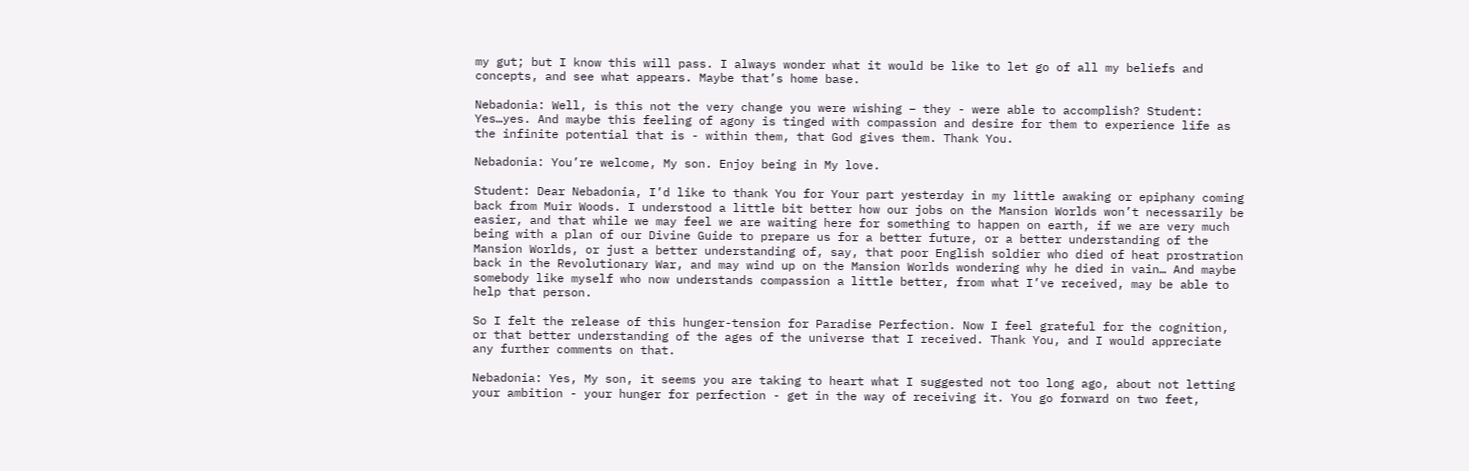my gut; but I know this will pass. I always wonder what it would be like to let go of all my beliefs and concepts, and see what appears. Maybe that’s home base.

Nebadonia: Well, is this not the very change you were wishing – they - were able to accomplish? Student: Yes…yes. And maybe this feeling of agony is tinged with compassion and desire for them to experience life as the infinite potential that is - within them, that God gives them. Thank You.

Nebadonia: You’re welcome, My son. Enjoy being in My love.

Student: Dear Nebadonia, I’d like to thank You for Your part yesterday in my little awaking or epiphany coming back from Muir Woods. I understood a little bit better how our jobs on the Mansion Worlds won’t necessarily be easier, and that while we may feel we are waiting here for something to happen on earth, if we are very much being with a plan of our Divine Guide to prepare us for a better future, or a better understanding of the Mansion Worlds, or just a better understanding of, say, that poor English soldier who died of heat prostration back in the Revolutionary War, and may wind up on the Mansion Worlds wondering why he died in vain… And maybe somebody like myself who now understands compassion a little better, from what I’ve received, may be able to help that person.

So I felt the release of this hunger-tension for Paradise Perfection. Now I feel grateful for the cognition, or that better understanding of the ages of the universe that I received. Thank You, and I would appreciate any further comments on that.

Nebadonia: Yes, My son, it seems you are taking to heart what I suggested not too long ago, about not letting your ambition - your hunger for perfection - get in the way of receiving it. You go forward on two feet,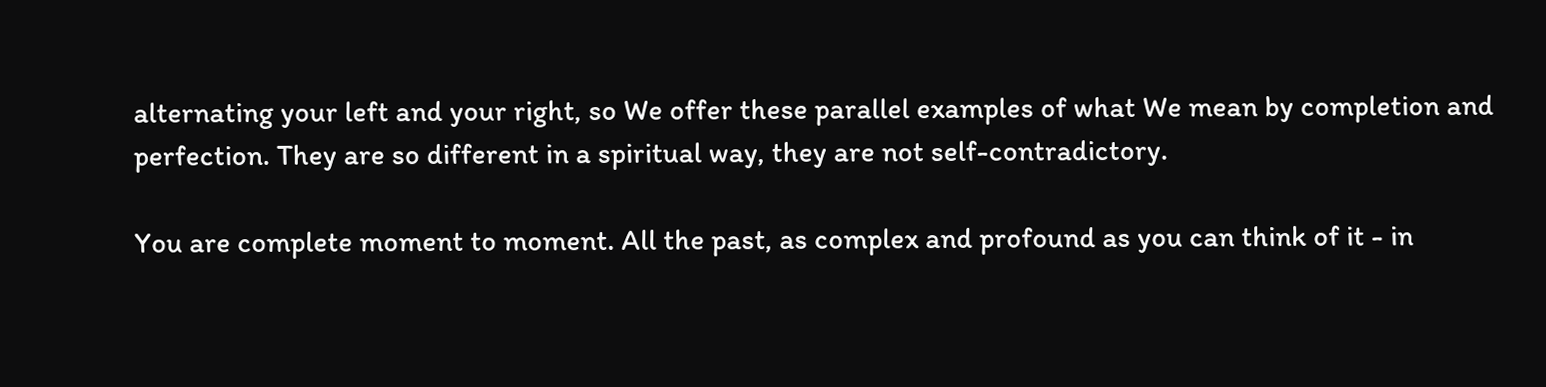alternating your left and your right, so We offer these parallel examples of what We mean by completion and perfection. They are so different in a spiritual way, they are not self-contradictory.

You are complete moment to moment. All the past, as complex and profound as you can think of it - in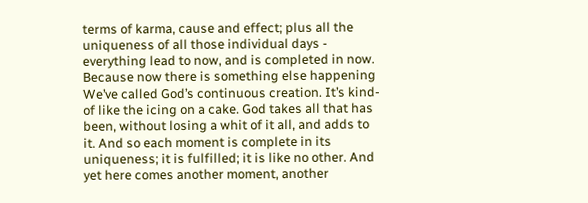terms of karma, cause and effect; plus all the uniqueness of all those individual days - everything lead to now, and is completed in now. Because now there is something else happening We’ve called God’s continuous creation. It’s kind-of like the icing on a cake. God takes all that has been, without losing a whit of it all, and adds to it. And so each moment is complete in its uniqueness; it is fulfilled; it is like no other. And yet here comes another moment, another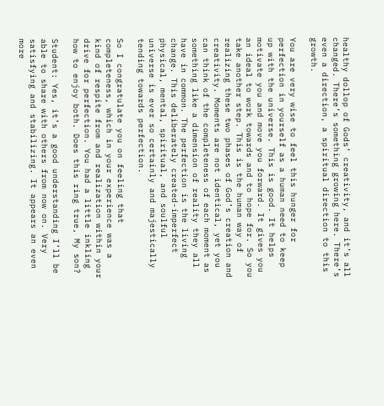healthy dollop of Gods’ creativity, and it’s all changed. There’s something growing here. There’s even a direction, a spiritual direction to this growth.

You are very wise to feel this hunger for perfection in yourself as a human need to keep up with the universe. This is good. It helps motivate you and move you forward. It gives you an ideal to work towards and to hope for. So you take another step. This is the human way of realizing these two phases of God’s creation and creativity. Moments are not identical, yet you can think of the completeness of each moment as something like a dimension of reality they all have in common. The perfection is the living change. This deliberately created-imperfect physical, mental, spiritual, and soulful universe is ever so certainly and majestically tending towards perfection.

So I congratulate you on feeling that completeness, which in your experience was a kind of respite from and realization within your drive for perfection. You had a little inkling how to enjoy both. Does this ring true, My son?

Student: Yes, it’s a good understanding I’ll be able to share with others from now on. Very satisfying and stabilizing. It appears an even more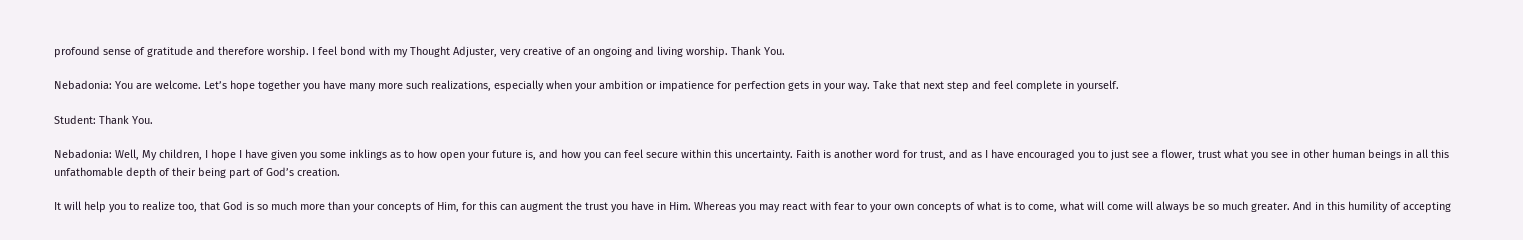profound sense of gratitude and therefore worship. I feel bond with my Thought Adjuster, very creative of an ongoing and living worship. Thank You.

Nebadonia: You are welcome. Let’s hope together you have many more such realizations, especially when your ambition or impatience for perfection gets in your way. Take that next step and feel complete in yourself.

Student: Thank You.

Nebadonia: Well, My children, I hope I have given you some inklings as to how open your future is, and how you can feel secure within this uncertainty. Faith is another word for trust, and as I have encouraged you to just see a flower, trust what you see in other human beings in all this unfathomable depth of their being part of God’s creation.

It will help you to realize too, that God is so much more than your concepts of Him, for this can augment the trust you have in Him. Whereas you may react with fear to your own concepts of what is to come, what will come will always be so much greater. And in this humility of accepting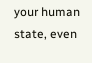your human state, even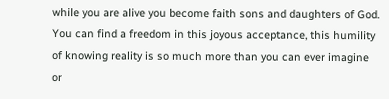while you are alive you become faith sons and daughters of God. You can find a freedom in this joyous acceptance, this humility of knowing reality is so much more than you can ever imagine or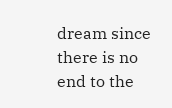dream since there is no end to the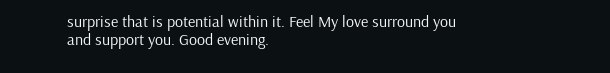surprise that is potential within it. Feel My love surround you and support you. Good evening.